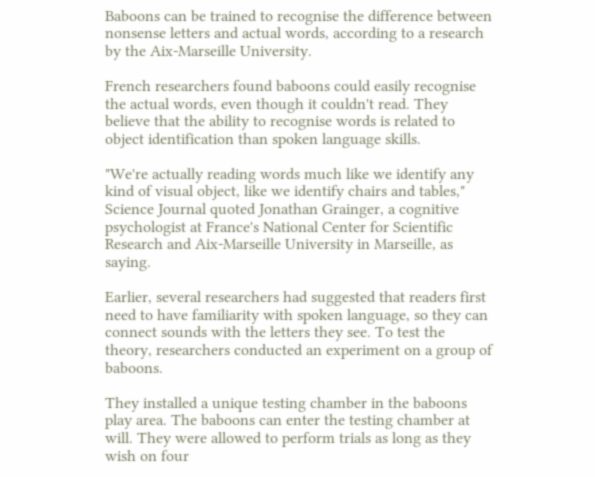Baboons can be trained to recognise the difference between nonsense letters and actual words, according to a research by the Aix-Marseille University.

French researchers found baboons could easily recognise the actual words, even though it couldn't read. They believe that the ability to recognise words is related to object identification than spoken language skills.

"We're actually reading words much like we identify any kind of visual object, like we identify chairs and tables," Science Journal quoted Jonathan Grainger, a cognitive psychologist at France's National Center for Scientific Research and Aix-Marseille University in Marseille, as saying.

Earlier, several researchers had suggested that readers first need to have familiarity with spoken language, so they can connect sounds with the letters they see. To test the theory, researchers conducted an experiment on a group of baboons.

They installed a unique testing chamber in the baboons play area. The baboons can enter the testing chamber at will. They were allowed to perform trials as long as they wish on four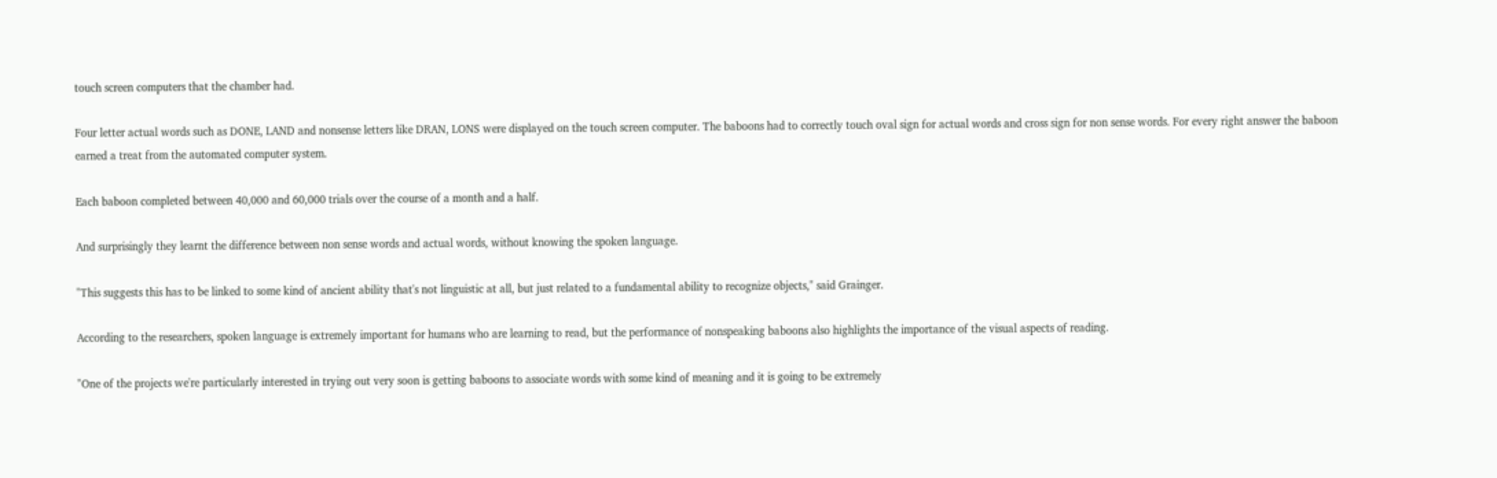touch screen computers that the chamber had.

Four letter actual words such as DONE, LAND and nonsense letters like DRAN, LONS were displayed on the touch screen computer. The baboons had to correctly touch oval sign for actual words and cross sign for non sense words. For every right answer the baboon earned a treat from the automated computer system.

Each baboon completed between 40,000 and 60,000 trials over the course of a month and a half.

And surprisingly they learnt the difference between non sense words and actual words, without knowing the spoken language.

"This suggests this has to be linked to some kind of ancient ability that's not linguistic at all, but just related to a fundamental ability to recognize objects," said Grainger.

According to the researchers, spoken language is extremely important for humans who are learning to read, but the performance of nonspeaking baboons also highlights the importance of the visual aspects of reading.

"One of the projects we're particularly interested in trying out very soon is getting baboons to associate words with some kind of meaning and it is going to be extremely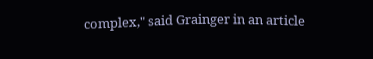complex," said Grainger in an article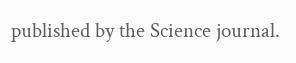published by the Science journal.